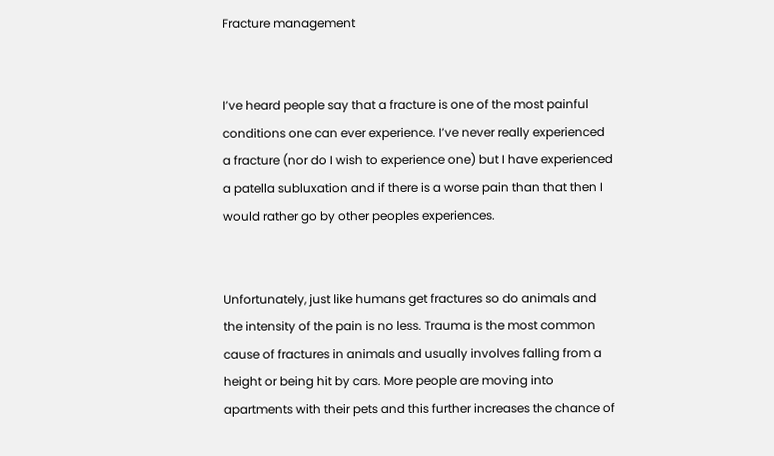Fracture management


I’ve heard people say that a fracture is one of the most painful conditions one can ever experience. I’ve never really experienced a fracture (nor do I wish to experience one) but I have experienced a patella subluxation and if there is a worse pain than that then I would rather go by other peoples experiences.


Unfortunately, just like humans get fractures so do animals and the intensity of the pain is no less. Trauma is the most common cause of fractures in animals and usually involves falling from a height or being hit by cars. More people are moving into apartments with their pets and this further increases the chance of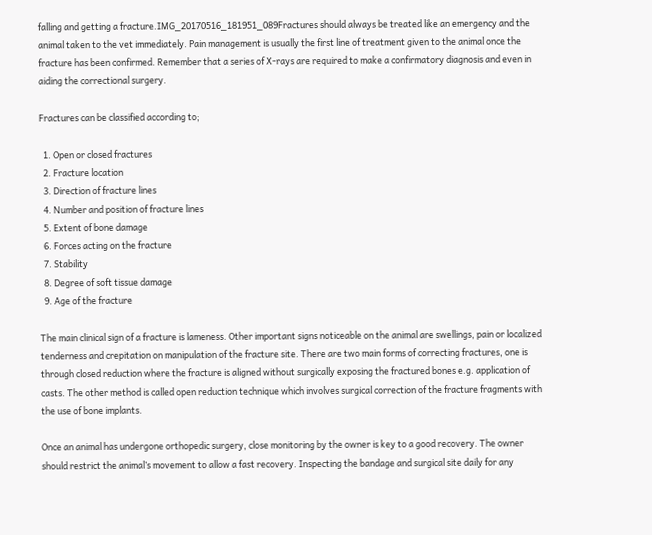falling and getting a fracture.IMG_20170516_181951_089Fractures should always be treated like an emergency and the animal taken to the vet immediately. Pain management is usually the first line of treatment given to the animal once the fracture has been confirmed. Remember that a series of X-rays are required to make a confirmatory diagnosis and even in aiding the correctional surgery.

Fractures can be classified according to;

  1. Open or closed fractures
  2. Fracture location
  3. Direction of fracture lines
  4. Number and position of fracture lines
  5. Extent of bone damage
  6. Forces acting on the fracture
  7. Stability
  8. Degree of soft tissue damage
  9. Age of the fracture

The main clinical sign of a fracture is lameness. Other important signs noticeable on the animal are swellings, pain or localized tenderness and crepitation on manipulation of the fracture site. There are two main forms of correcting fractures, one is through closed reduction where the fracture is aligned without surgically exposing the fractured bones e.g. application of casts. The other method is called open reduction technique which involves surgical correction of the fracture fragments with the use of bone implants.

Once an animal has undergone orthopedic surgery, close monitoring by the owner is key to a good recovery. The owner should restrict the animal’s movement to allow a fast recovery. Inspecting the bandage and surgical site daily for any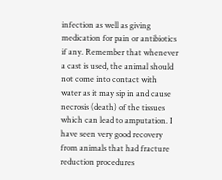infection as well as giving medication for pain or antibiotics if any. Remember that whenever a cast is used, the animal should not come into contact with water as it may sip in and cause necrosis (death) of the tissues which can lead to amputation. I have seen very good recovery from animals that had fracture reduction procedures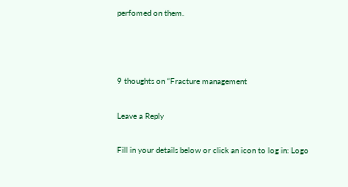perfomed on them.



9 thoughts on “Fracture management

Leave a Reply

Fill in your details below or click an icon to log in: Logo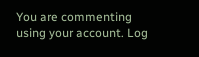You are commenting using your account. Log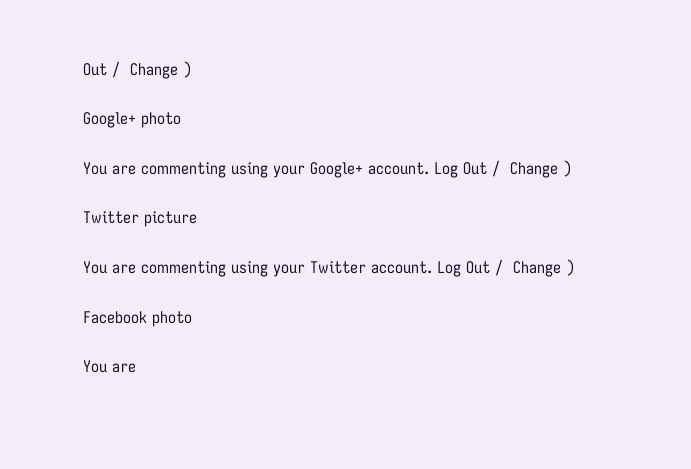Out /  Change )

Google+ photo

You are commenting using your Google+ account. Log Out /  Change )

Twitter picture

You are commenting using your Twitter account. Log Out /  Change )

Facebook photo

You are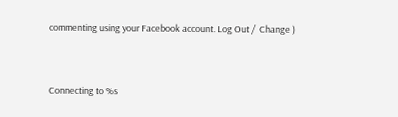commenting using your Facebook account. Log Out /  Change )


Connecting to %s